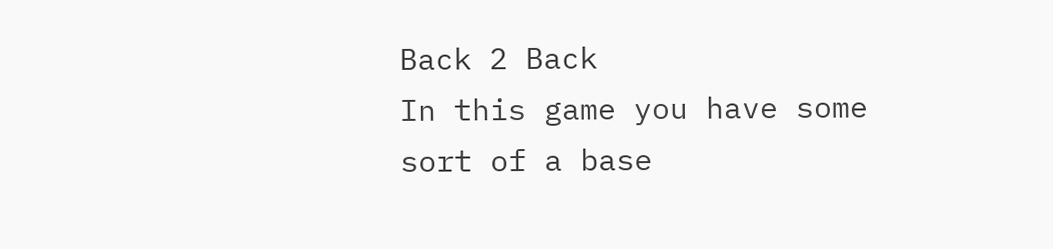Back 2 Back
In this game you have some sort of a base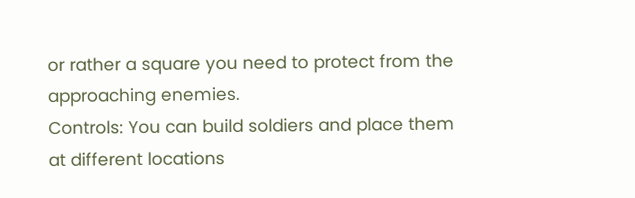or rather a square you need to protect from the approaching enemies.
Controls: You can build soldiers and place them at different locations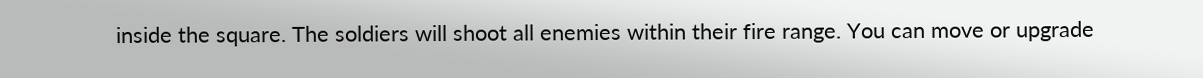inside the square. The soldiers will shoot all enemies within their fire range. You can move or upgrade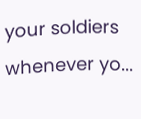your soldiers whenever yo...